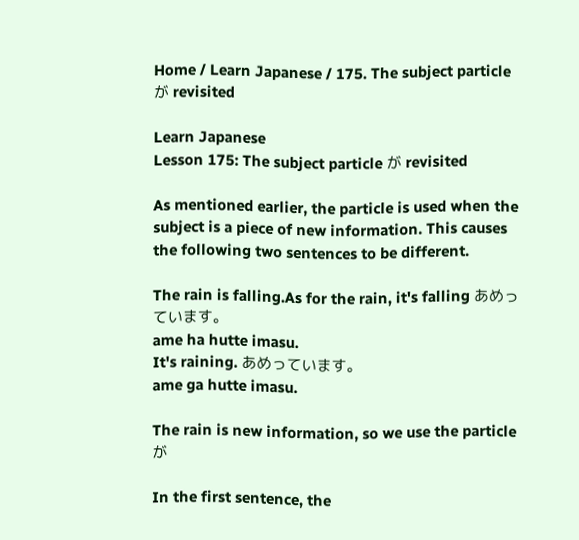Home / Learn Japanese / 175. The subject particle が revisited

Learn Japanese
Lesson 175: The subject particle が revisited

As mentioned earlier, the particle is used when the subject is a piece of new information. This causes the following two sentences to be different.

The rain is falling.As for the rain, it's falling あめっています。
ame ha hutte imasu.
It's raining. あめっています。
ame ga hutte imasu.

The rain is new information, so we use the particle が

In the first sentence, the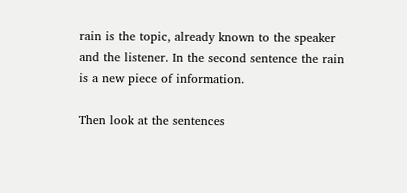rain is the topic, already known to the speaker and the listener. In the second sentence the rain is a new piece of information.

Then look at the sentences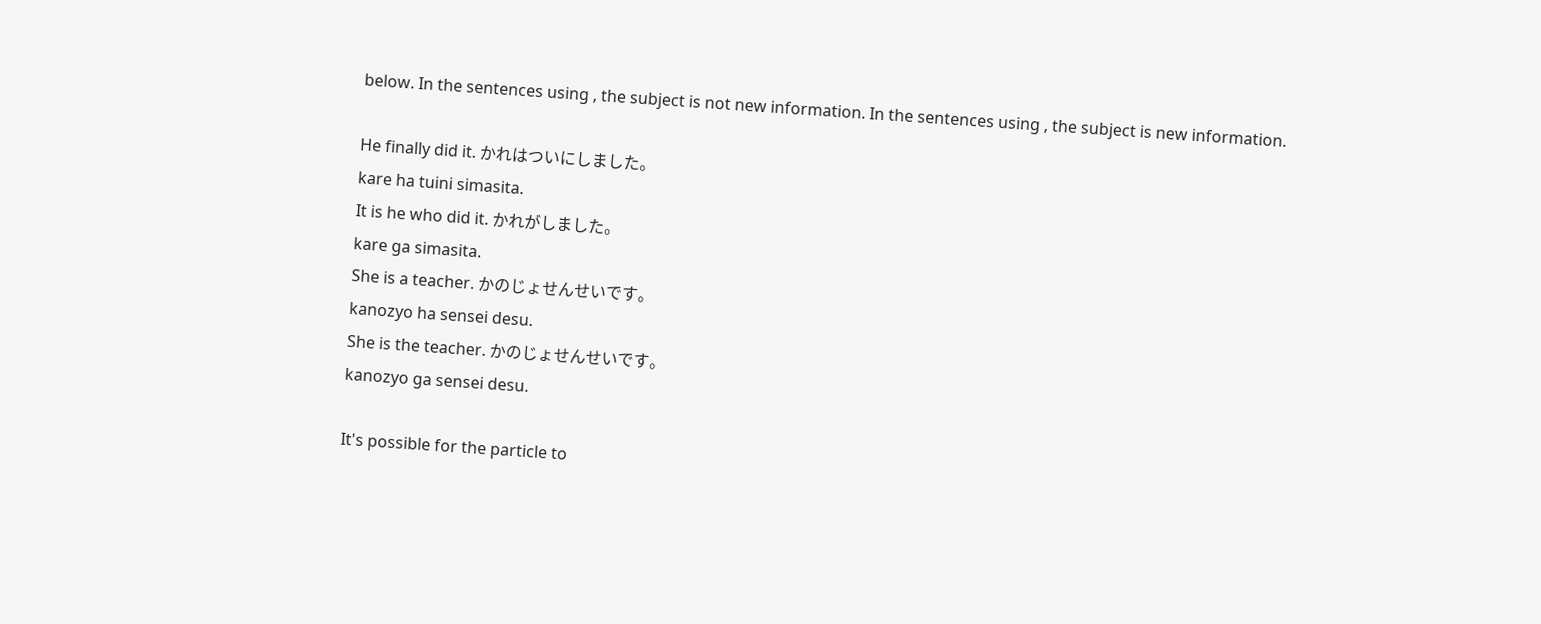below. In the sentences using , the subject is not new information. In the sentences using , the subject is new information.

He finally did it. かれはついにしました。
kare ha tuini simasita.
It is he who did it. かれがしました。
kare ga simasita.
She is a teacher. かのじょせんせいです。
kanozyo ha sensei desu.
She is the teacher. かのじょせんせいです。
kanozyo ga sensei desu.

It's possible for the particle to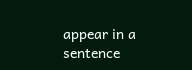appear in a sentence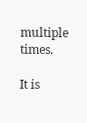multiple times.

It is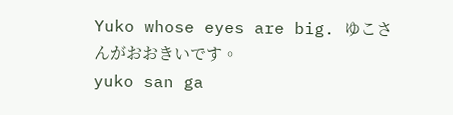Yuko whose eyes are big. ゆこさんがおおきいです。
yuko san ga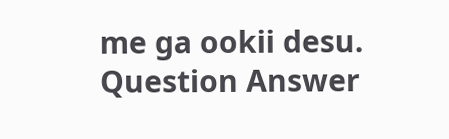me ga ookii desu.
Question Answer